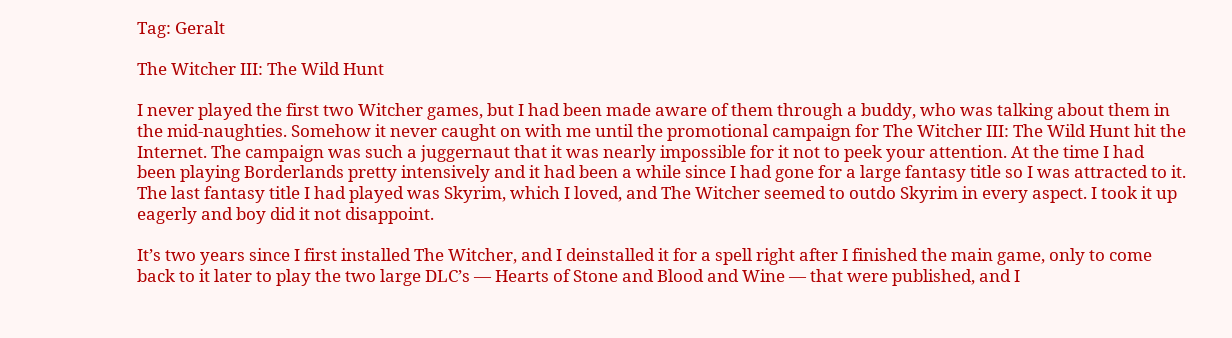Tag: Geralt

The Witcher III: The Wild Hunt

I never played the first two Witcher games, but I had been made aware of them through a buddy, who was talking about them in the mid-naughties. Somehow it never caught on with me until the promotional campaign for The Witcher III: The Wild Hunt hit the Internet. The campaign was such a juggernaut that it was nearly impossible for it not to peek your attention. At the time I had been playing Borderlands pretty intensively and it had been a while since I had gone for a large fantasy title so I was attracted to it. The last fantasy title I had played was Skyrim, which I loved, and The Witcher seemed to outdo Skyrim in every aspect. I took it up eagerly and boy did it not disappoint.

It’s two years since I first installed The Witcher, and I deinstalled it for a spell right after I finished the main game, only to come back to it later to play the two large DLC’s — Hearts of Stone and Blood and Wine — that were published, and I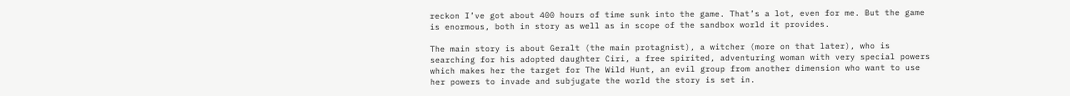reckon I’ve got about 400 hours of time sunk into the game. That’s a lot, even for me. But the game is enormous, both in story as well as in scope of the sandbox world it provides.

The main story is about Geralt (the main protagnist), a witcher (more on that later), who is searching for his adopted daughter Ciri, a free spirited, adventuring woman with very special powers which makes her the target for The Wild Hunt, an evil group from another dimension who want to use her powers to invade and subjugate the world the story is set in.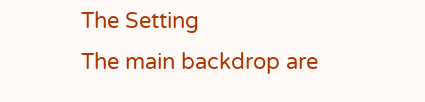The Setting
The main backdrop are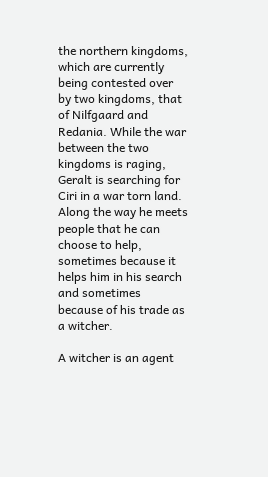the northern kingdoms, which are currently being contested over by two kingdoms, that of Nilfgaard and Redania. While the war between the two kingdoms is raging, Geralt is searching for Ciri in a war torn land. Along the way he meets people that he can choose to help, sometimes because it helps him in his search and sometimes because of his trade as a witcher.

A witcher is an agent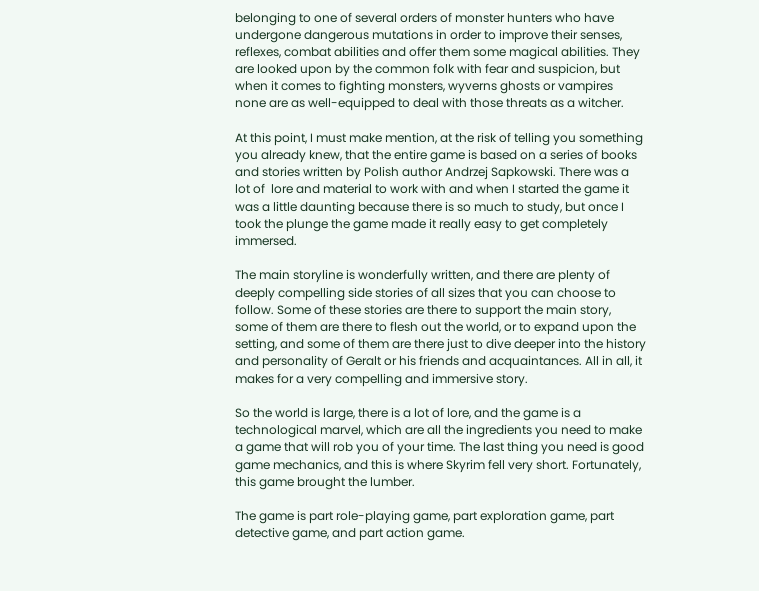belonging to one of several orders of monster hunters who have undergone dangerous mutations in order to improve their senses, reflexes, combat abilities and offer them some magical abilities. They are looked upon by the common folk with fear and suspicion, but when it comes to fighting monsters, wyverns ghosts or vampires none are as well-equipped to deal with those threats as a witcher.

At this point, I must make mention, at the risk of telling you something you already knew, that the entire game is based on a series of books and stories written by Polish author Andrzej Sapkowski. There was a lot of  lore and material to work with and when I started the game it was a little daunting because there is so much to study, but once I took the plunge the game made it really easy to get completely immersed.

The main storyline is wonderfully written, and there are plenty of deeply compelling side stories of all sizes that you can choose to follow. Some of these stories are there to support the main story, some of them are there to flesh out the world, or to expand upon the setting, and some of them are there just to dive deeper into the history and personality of Geralt or his friends and acquaintances. All in all, it makes for a very compelling and immersive story.

So the world is large, there is a lot of lore, and the game is a technological marvel, which are all the ingredients you need to make a game that will rob you of your time. The last thing you need is good game mechanics, and this is where Skyrim fell very short. Fortunately, this game brought the lumber.

The game is part role-playing game, part exploration game, part detective game, and part action game.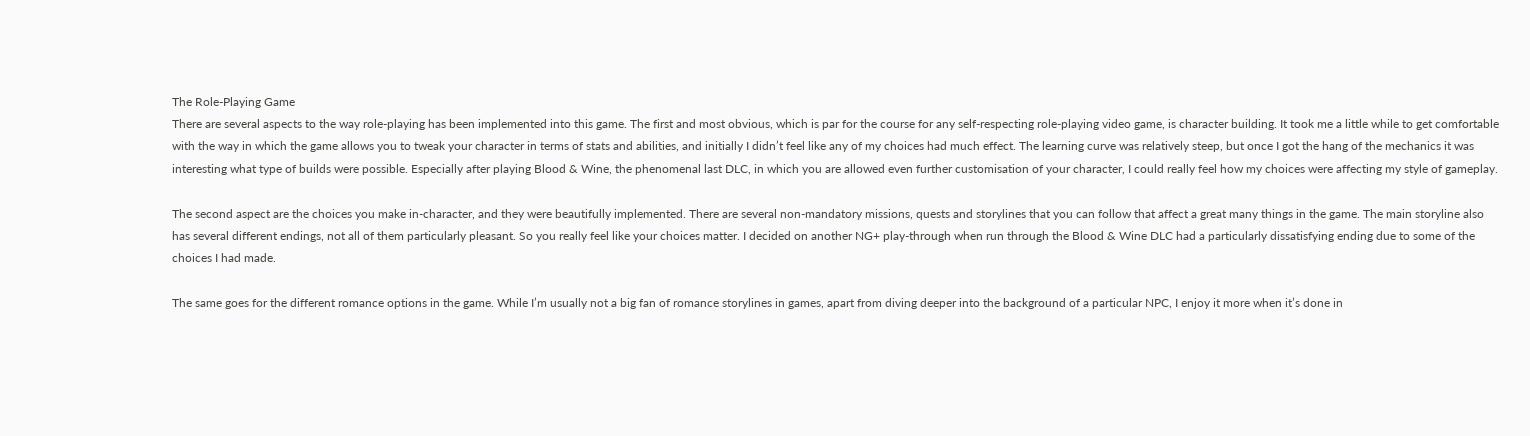The Role-Playing Game
There are several aspects to the way role-playing has been implemented into this game. The first and most obvious, which is par for the course for any self-respecting role-playing video game, is character building. It took me a little while to get comfortable with the way in which the game allows you to tweak your character in terms of stats and abilities, and initially I didn’t feel like any of my choices had much effect. The learning curve was relatively steep, but once I got the hang of the mechanics it was interesting what type of builds were possible. Especially after playing Blood & Wine, the phenomenal last DLC, in which you are allowed even further customisation of your character, I could really feel how my choices were affecting my style of gameplay.

The second aspect are the choices you make in-character, and they were beautifully implemented. There are several non-mandatory missions, quests and storylines that you can follow that affect a great many things in the game. The main storyline also has several different endings, not all of them particularly pleasant. So you really feel like your choices matter. I decided on another NG+ play-through when run through the Blood & Wine DLC had a particularly dissatisfying ending due to some of the choices I had made.

The same goes for the different romance options in the game. While I’m usually not a big fan of romance storylines in games, apart from diving deeper into the background of a particular NPC, I enjoy it more when it’s done in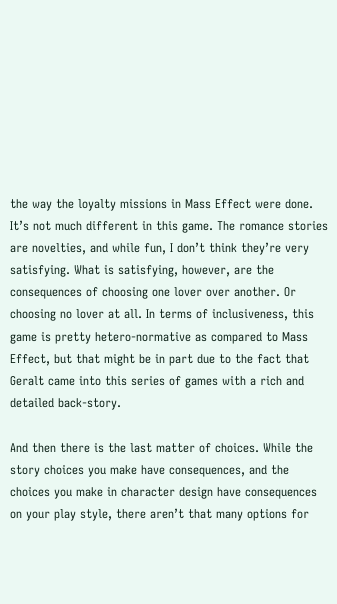the way the loyalty missions in Mass Effect were done. It’s not much different in this game. The romance stories are novelties, and while fun, I don’t think they’re very satisfying. What is satisfying, however, are the consequences of choosing one lover over another. Or choosing no lover at all. In terms of inclusiveness, this game is pretty hetero-normative as compared to Mass Effect, but that might be in part due to the fact that Geralt came into this series of games with a rich and detailed back-story.

And then there is the last matter of choices. While the story choices you make have consequences, and the choices you make in character design have consequences on your play style, there aren’t that many options for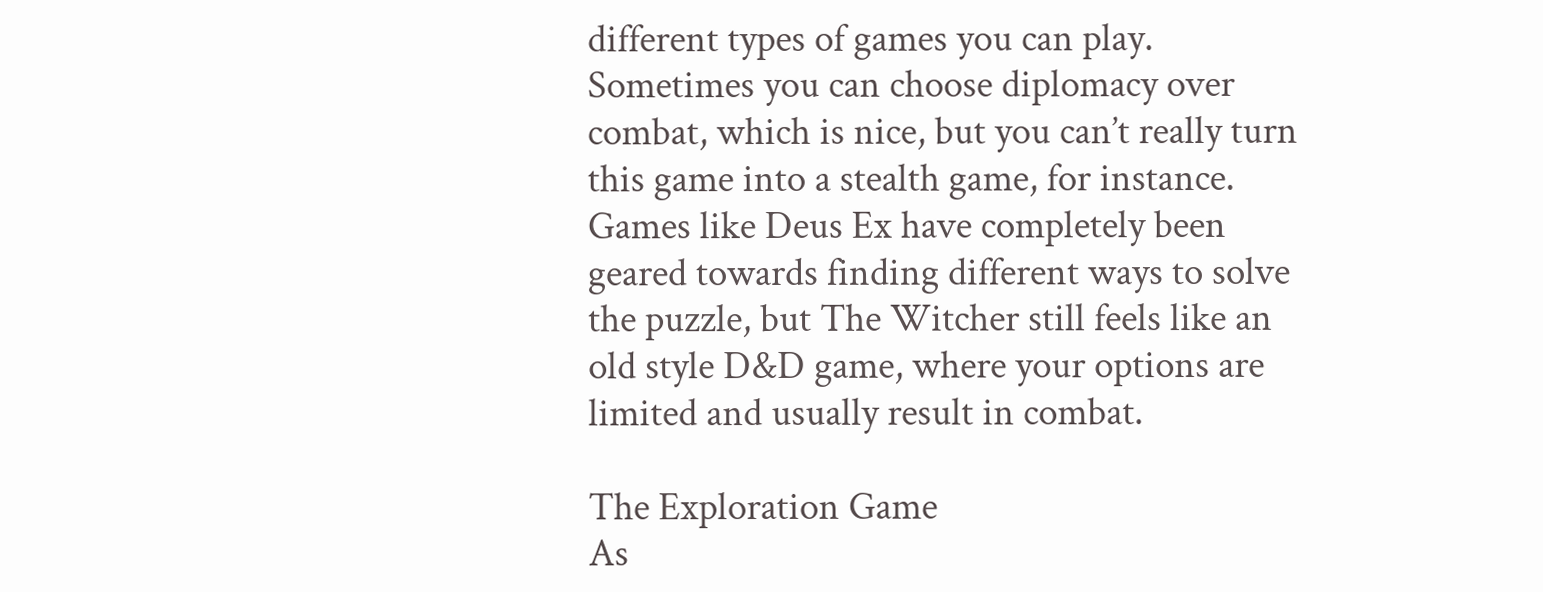different types of games you can play. Sometimes you can choose diplomacy over combat, which is nice, but you can’t really turn this game into a stealth game, for instance. Games like Deus Ex have completely been geared towards finding different ways to solve the puzzle, but The Witcher still feels like an old style D&D game, where your options are limited and usually result in combat.

The Exploration Game
As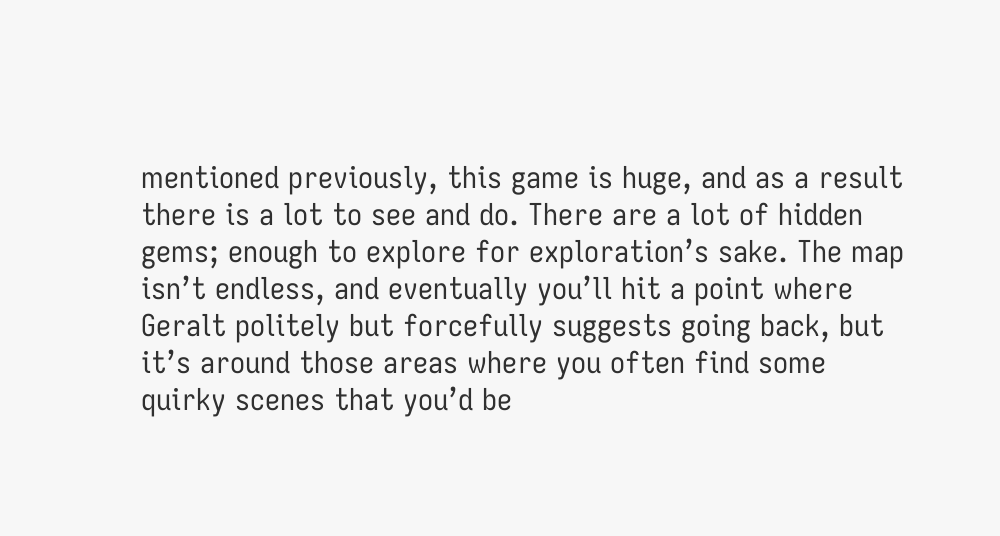mentioned previously, this game is huge, and as a result there is a lot to see and do. There are a lot of hidden gems; enough to explore for exploration’s sake. The map isn’t endless, and eventually you’ll hit a point where Geralt politely but forcefully suggests going back, but it’s around those areas where you often find some quirky scenes that you’d be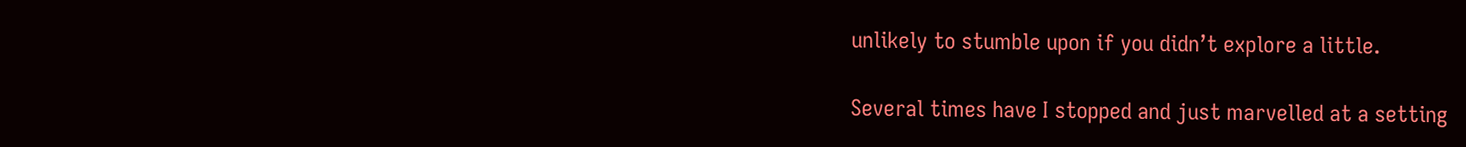unlikely to stumble upon if you didn’t explore a little.

Several times have I stopped and just marvelled at a setting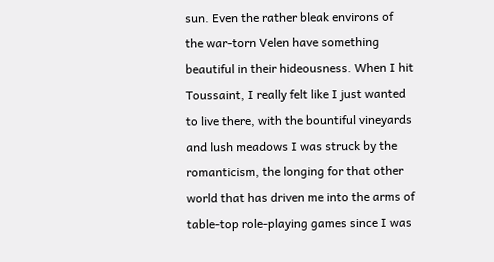sun. Even the rather bleak environs of the war-torn Velen have something beautiful in their hideousness. When I hit Toussaint, I really felt like I just wanted to live there, with the bountiful vineyards and lush meadows I was struck by the romanticism, the longing for that other world that has driven me into the arms of table-top role-playing games since I was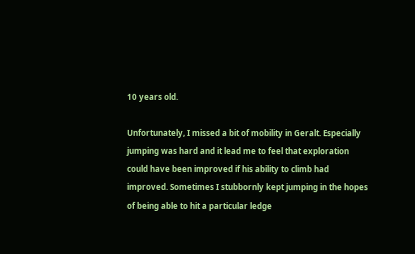10 years old.

Unfortunately, I missed a bit of mobility in Geralt. Especially jumping was hard and it lead me to feel that exploration could have been improved if his ability to climb had improved. Sometimes I stubbornly kept jumping in the hopes of being able to hit a particular ledge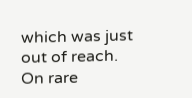which was just out of reach. On rare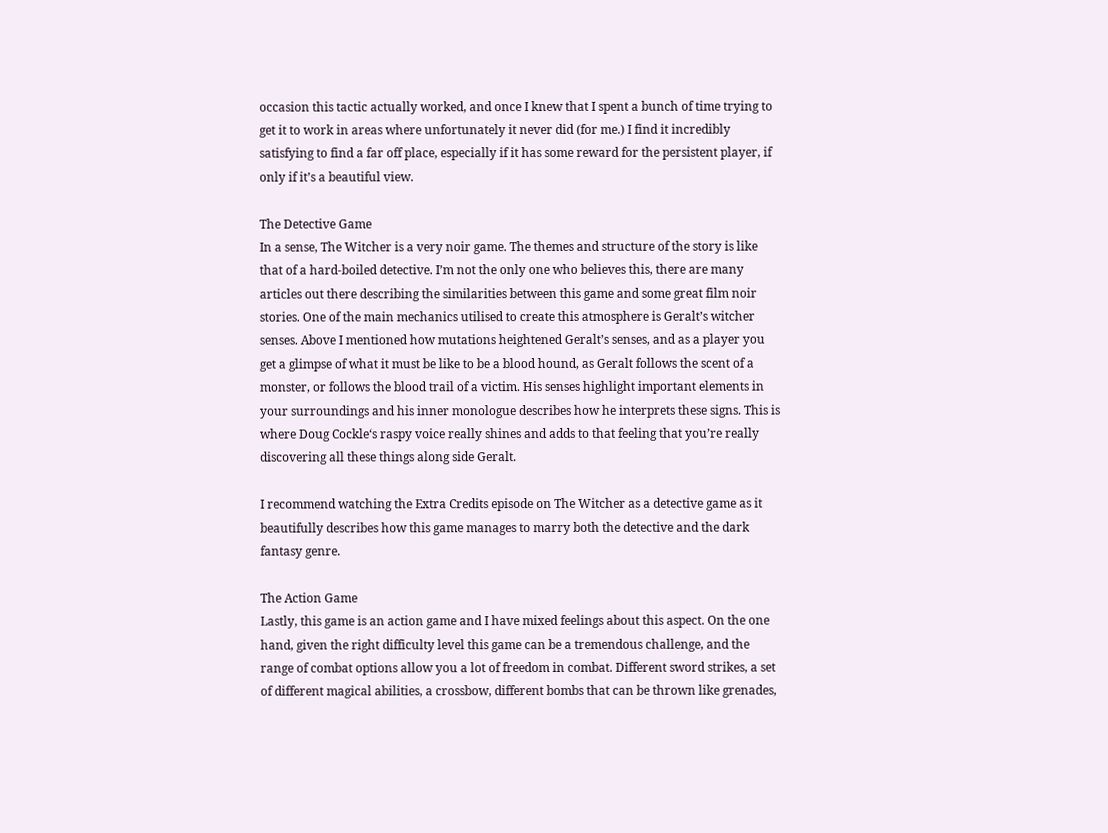occasion this tactic actually worked, and once I knew that I spent a bunch of time trying to get it to work in areas where unfortunately it never did (for me.) I find it incredibly satisfying to find a far off place, especially if it has some reward for the persistent player, if only if it’s a beautiful view.

The Detective Game
In a sense, The Witcher is a very noir game. The themes and structure of the story is like that of a hard-boiled detective. I’m not the only one who believes this, there are many articles out there describing the similarities between this game and some great film noir stories. One of the main mechanics utilised to create this atmosphere is Geralt’s witcher senses. Above I mentioned how mutations heightened Geralt’s senses, and as a player you get a glimpse of what it must be like to be a blood hound, as Geralt follows the scent of a monster, or follows the blood trail of a victim. His senses highlight important elements in your surroundings and his inner monologue describes how he interprets these signs. This is where Doug Cockle‘s raspy voice really shines and adds to that feeling that you’re really discovering all these things along side Geralt.

I recommend watching the Extra Credits episode on The Witcher as a detective game as it beautifully describes how this game manages to marry both the detective and the dark fantasy genre.

The Action Game
Lastly, this game is an action game and I have mixed feelings about this aspect. On the one hand, given the right difficulty level this game can be a tremendous challenge, and the range of combat options allow you a lot of freedom in combat. Different sword strikes, a set of different magical abilities, a crossbow, different bombs that can be thrown like grenades,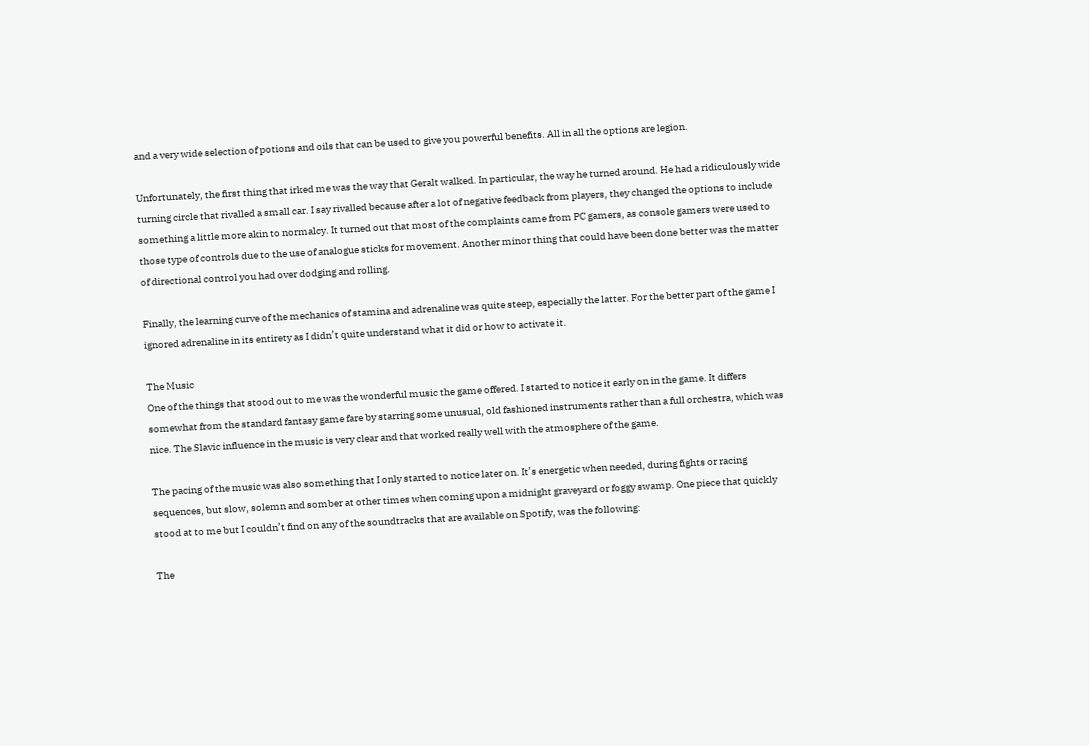and a very wide selection of potions and oils that can be used to give you powerful benefits. All in all the options are legion.

Unfortunately, the first thing that irked me was the way that Geralt walked. In particular, the way he turned around. He had a ridiculously wide turning circle that rivalled a small car. I say rivalled because after a lot of negative feedback from players, they changed the options to include something a little more akin to normalcy. It turned out that most of the complaints came from PC gamers, as console gamers were used to those type of controls due to the use of analogue sticks for movement. Another minor thing that could have been done better was the matter of directional control you had over dodging and rolling.

Finally, the learning curve of the mechanics of stamina and adrenaline was quite steep, especially the latter. For the better part of the game I ignored adrenaline in its entirety as I didn’t quite understand what it did or how to activate it.

The Music
One of the things that stood out to me was the wonderful music the game offered. I started to notice it early on in the game. It differs somewhat from the standard fantasy game fare by starring some unusual, old fashioned instruments rather than a full orchestra, which was nice. The Slavic influence in the music is very clear and that worked really well with the atmosphere of the game.

The pacing of the music was also something that I only started to notice later on. It’s energetic when needed, during fights or racing sequences, but slow, solemn and somber at other times when coming upon a midnight graveyard or foggy swamp. One piece that quickly stood at to me but I couldn’t find on any of the soundtracks that are available on Spotify, was the following:

The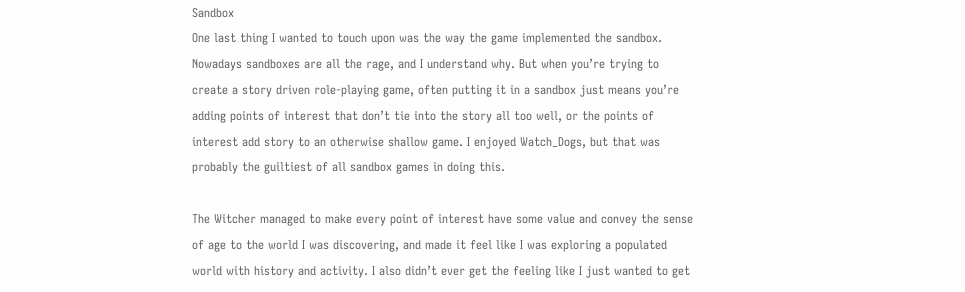Sandbox
One last thing I wanted to touch upon was the way the game implemented the sandbox. Nowadays sandboxes are all the rage, and I understand why. But when you’re trying to create a story driven role-playing game, often putting it in a sandbox just means you’re adding points of interest that don’t tie into the story all too well, or the points of interest add story to an otherwise shallow game. I enjoyed Watch_Dogs, but that was probably the guiltiest of all sandbox games in doing this.

The Witcher managed to make every point of interest have some value and convey the sense of age to the world I was discovering, and made it feel like I was exploring a populated world with history and activity. I also didn’t ever get the feeling like I just wanted to get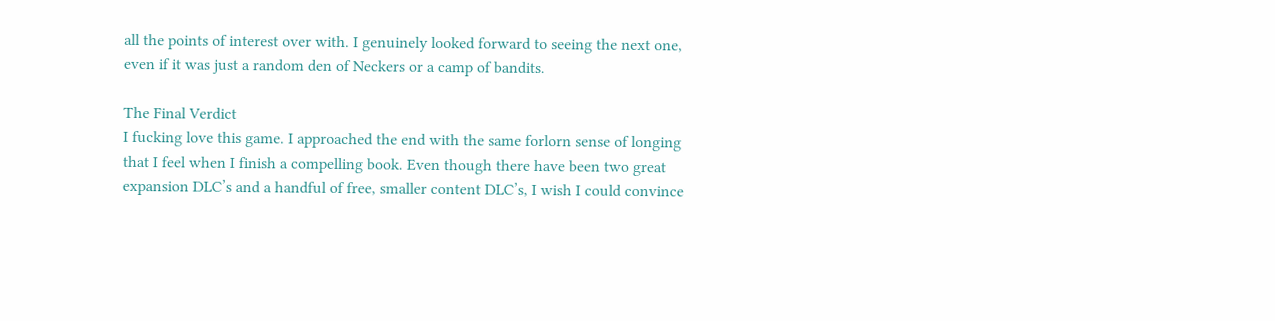all the points of interest over with. I genuinely looked forward to seeing the next one, even if it was just a random den of Neckers or a camp of bandits.

The Final Verdict
I fucking love this game. I approached the end with the same forlorn sense of longing that I feel when I finish a compelling book. Even though there have been two great expansion DLC’s and a handful of free, smaller content DLC’s, I wish I could convince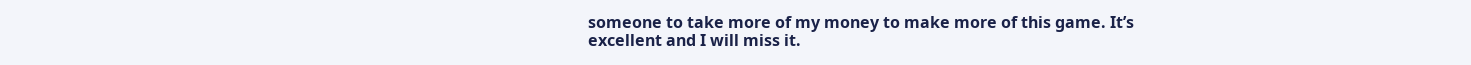someone to take more of my money to make more of this game. It’s excellent and I will miss it.